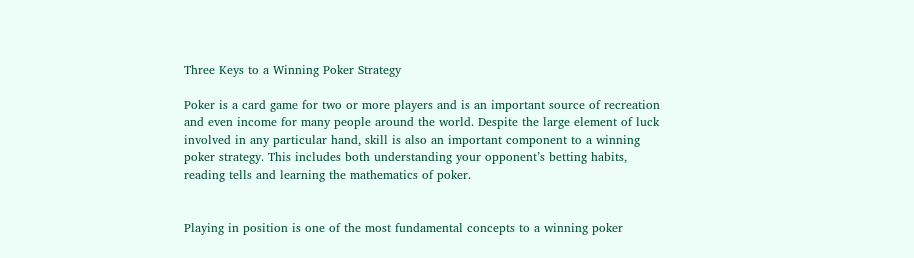Three Keys to a Winning Poker Strategy

Poker is a card game for two or more players and is an important source of recreation and even income for many people around the world. Despite the large element of luck involved in any particular hand, skill is also an important component to a winning poker strategy. This includes both understanding your opponent’s betting habits, reading tells and learning the mathematics of poker.


Playing in position is one of the most fundamental concepts to a winning poker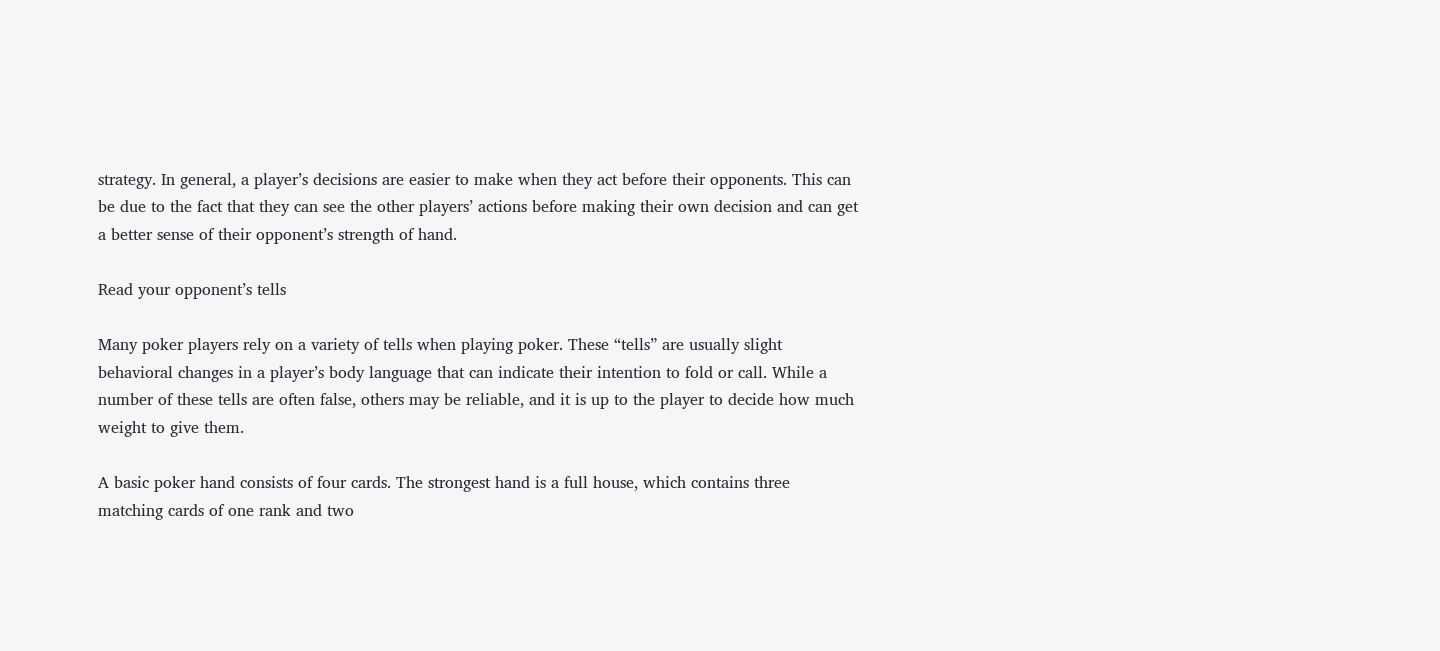strategy. In general, a player’s decisions are easier to make when they act before their opponents. This can be due to the fact that they can see the other players’ actions before making their own decision and can get a better sense of their opponent’s strength of hand.

Read your opponent’s tells

Many poker players rely on a variety of tells when playing poker. These “tells” are usually slight behavioral changes in a player’s body language that can indicate their intention to fold or call. While a number of these tells are often false, others may be reliable, and it is up to the player to decide how much weight to give them.

A basic poker hand consists of four cards. The strongest hand is a full house, which contains three matching cards of one rank and two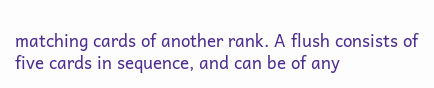matching cards of another rank. A flush consists of five cards in sequence, and can be of any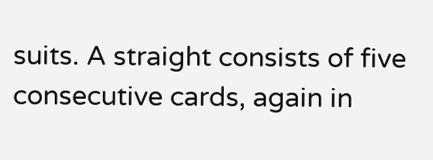suits. A straight consists of five consecutive cards, again in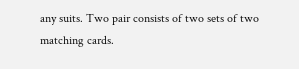any suits. Two pair consists of two sets of two matching cards.